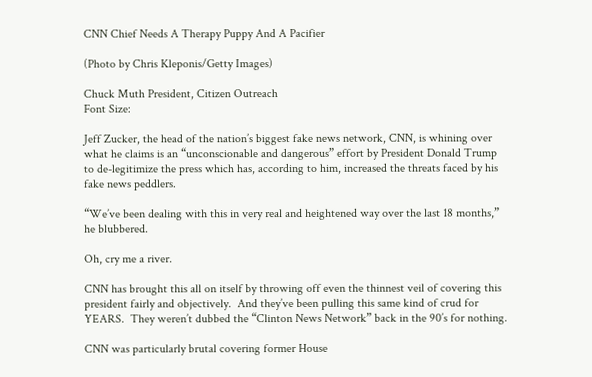CNN Chief Needs A Therapy Puppy And A Pacifier

(Photo by Chris Kleponis/Getty Images)

Chuck Muth President, Citizen Outreach
Font Size:

Jeff Zucker, the head of the nation’s biggest fake news network, CNN, is whining over what he claims is an “unconscionable and dangerous” effort by President Donald Trump to de-legitimize the press which has, according to him, increased the threats faced by his fake news peddlers.

“We’ve been dealing with this in very real and heightened way over the last 18 months,” he blubbered.

Oh, cry me a river.

CNN has brought this all on itself by throwing off even the thinnest veil of covering this president fairly and objectively.  And they’ve been pulling this same kind of crud for YEARS.  They weren’t dubbed the “Clinton News Network” back in the 90’s for nothing.

CNN was particularly brutal covering former House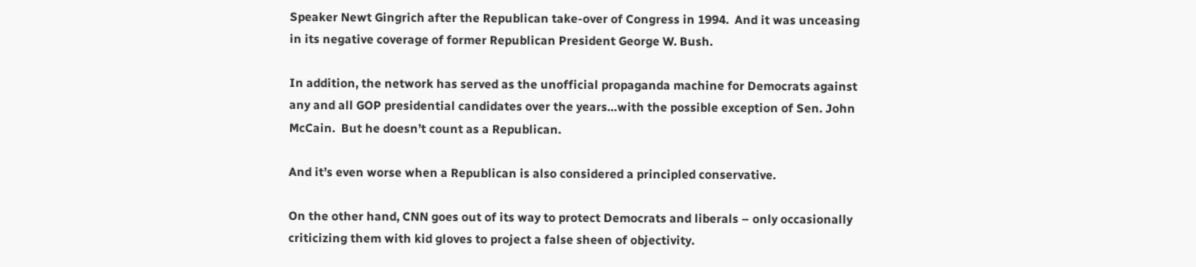Speaker Newt Gingrich after the Republican take-over of Congress in 1994.  And it was unceasing in its negative coverage of former Republican President George W. Bush.

In addition, the network has served as the unofficial propaganda machine for Democrats against any and all GOP presidential candidates over the years…with the possible exception of Sen. John McCain.  But he doesn’t count as a Republican.

And it’s even worse when a Republican is also considered a principled conservative.

On the other hand, CNN goes out of its way to protect Democrats and liberals – only occasionally criticizing them with kid gloves to project a false sheen of objectivity.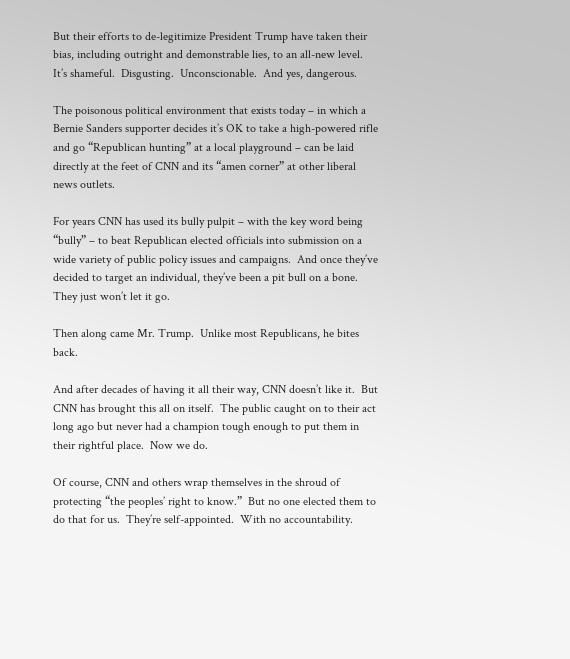But their efforts to de-legitimize President Trump have taken their bias, including outright and demonstrable lies, to an all-new level.  It’s shameful.  Disgusting.  Unconscionable.  And yes, dangerous.

The poisonous political environment that exists today – in which a Bernie Sanders supporter decides it’s OK to take a high-powered rifle and go “Republican hunting” at a local playground – can be laid directly at the feet of CNN and its “amen corner” at other liberal news outlets.

For years CNN has used its bully pulpit – with the key word being “bully” – to beat Republican elected officials into submission on a wide variety of public policy issues and campaigns.  And once they’ve decided to target an individual, they’ve been a pit bull on a bone.  They just won’t let it go.

Then along came Mr. Trump.  Unlike most Republicans, he bites back.

And after decades of having it all their way, CNN doesn’t like it.  But CNN has brought this all on itself.  The public caught on to their act long ago but never had a champion tough enough to put them in their rightful place.  Now we do.

Of course, CNN and others wrap themselves in the shroud of protecting “the peoples’ right to know.”  But no one elected them to do that for us.  They’re self-appointed.  With no accountability.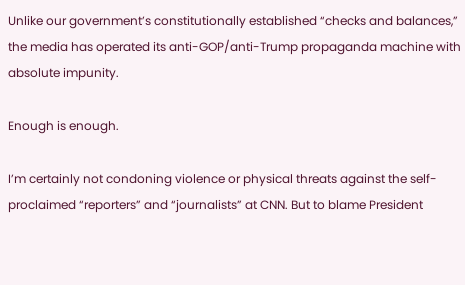Unlike our government’s constitutionally established “checks and balances,” the media has operated its anti-GOP/anti-Trump propaganda machine with absolute impunity.

Enough is enough.

I’m certainly not condoning violence or physical threats against the self-proclaimed “reporters” and “journalists” at CNN. But to blame President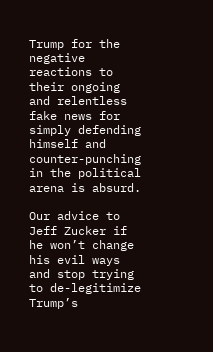Trump for the negative reactions to their ongoing and relentless fake news for simply defending himself and counter-punching in the political arena is absurd.

Our advice to Jeff Zucker if he won’t change his evil ways and stop trying to de-legitimize Trump’s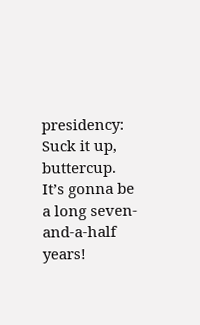presidency: Suck it up, buttercup.  It’s gonna be a long seven-and-a-half years!